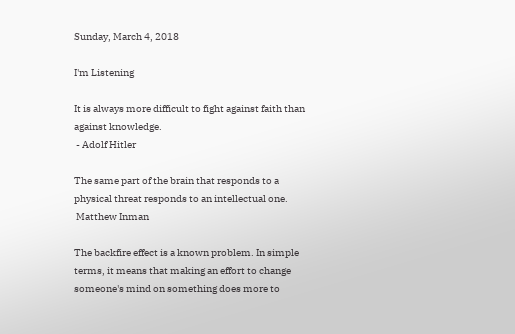Sunday, March 4, 2018

I'm Listening

It is always more difficult to fight against faith than against knowledge.
 - Adolf Hitler

The same part of the brain that responds to a physical threat responds to an intellectual one.
 Matthew Inman

The backfire effect is a known problem. In simple terms, it means that making an effort to change someone's mind on something does more to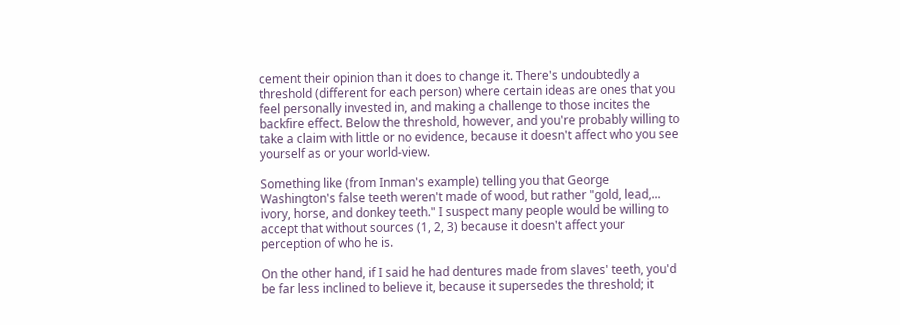cement their opinion than it does to change it. There's undoubtedly a threshold (different for each person) where certain ideas are ones that you feel personally invested in, and making a challenge to those incites the backfire effect. Below the threshold, however, and you're probably willing to take a claim with little or no evidence, because it doesn't affect who you see yourself as or your world-view.

Something like (from Inman's example) telling you that George Washington's false teeth weren't made of wood, but rather "gold, lead,... ivory, horse, and donkey teeth." I suspect many people would be willing to accept that without sources (1, 2, 3) because it doesn't affect your perception of who he is.

On the other hand, if I said he had dentures made from slaves' teeth, you'd be far less inclined to believe it, because it supersedes the threshold; it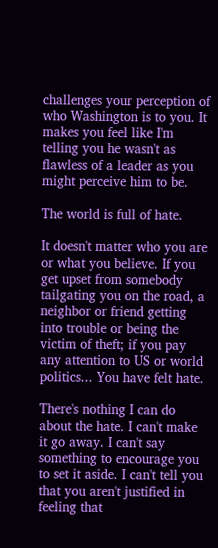challenges your perception of who Washington is to you. It makes you feel like I'm telling you he wasn't as flawless of a leader as you might perceive him to be.

The world is full of hate.

It doesn't matter who you are or what you believe. If you get upset from somebody tailgating you on the road, a neighbor or friend getting into trouble or being the victim of theft; if you pay any attention to US or world politics... You have felt hate.

There's nothing I can do about the hate. I can't make it go away. I can't say something to encourage you to set it aside. I can't tell you that you aren't justified in feeling that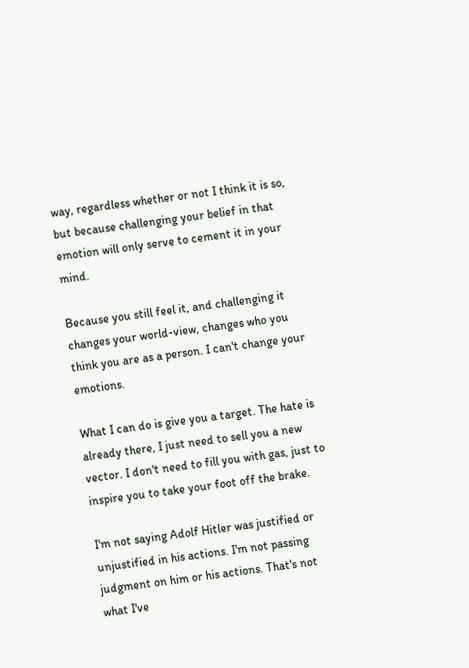way, regardless whether or not I think it is so, but because challenging your belief in that emotion will only serve to cement it in your mind.

Because you still feel it, and challenging it changes your world-view, changes who you think you are as a person. I can't change your emotions.

What I can do is give you a target. The hate is already there, I just need to sell you a new vector. I don't need to fill you with gas, just to inspire you to take your foot off the brake.

I'm not saying Adolf Hitler was justified or unjustified in his actions. I'm not passing judgment on him or his actions. That's not what I've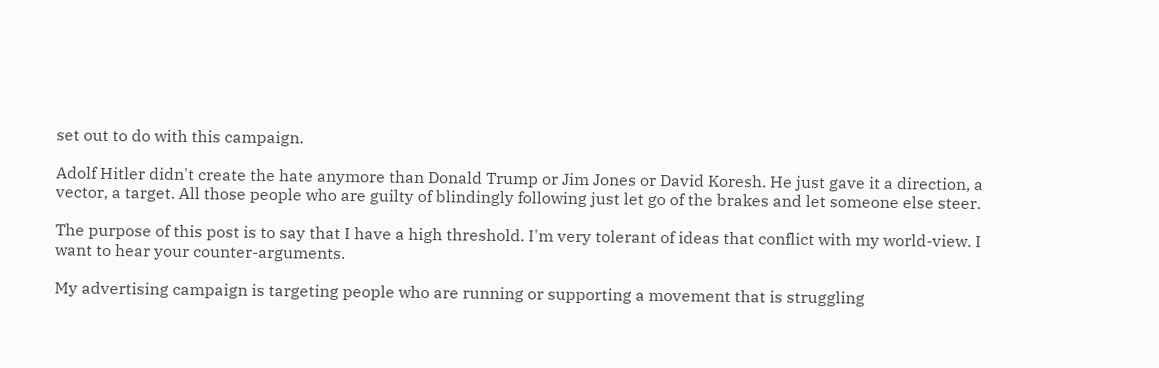set out to do with this campaign.

Adolf Hitler didn't create the hate anymore than Donald Trump or Jim Jones or David Koresh. He just gave it a direction, a vector, a target. All those people who are guilty of blindingly following just let go of the brakes and let someone else steer.

The purpose of this post is to say that I have a high threshold. I'm very tolerant of ideas that conflict with my world-view. I want to hear your counter-arguments.

My advertising campaign is targeting people who are running or supporting a movement that is struggling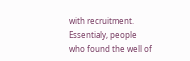with recruitment. Essentialy, people who found the well of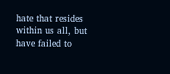hate that resides within us all, but have failed to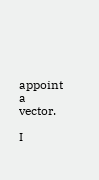appoint a vector.

I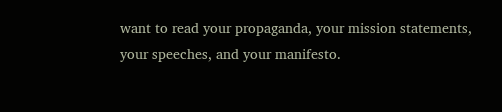want to read your propaganda, your mission statements, your speeches, and your manifesto.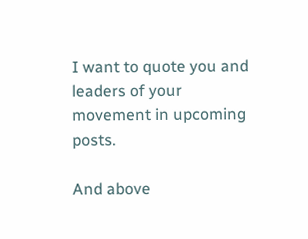I want to quote you and leaders of your movement in upcoming posts.

And above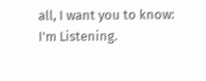all, I want you to know: I'm Listening.